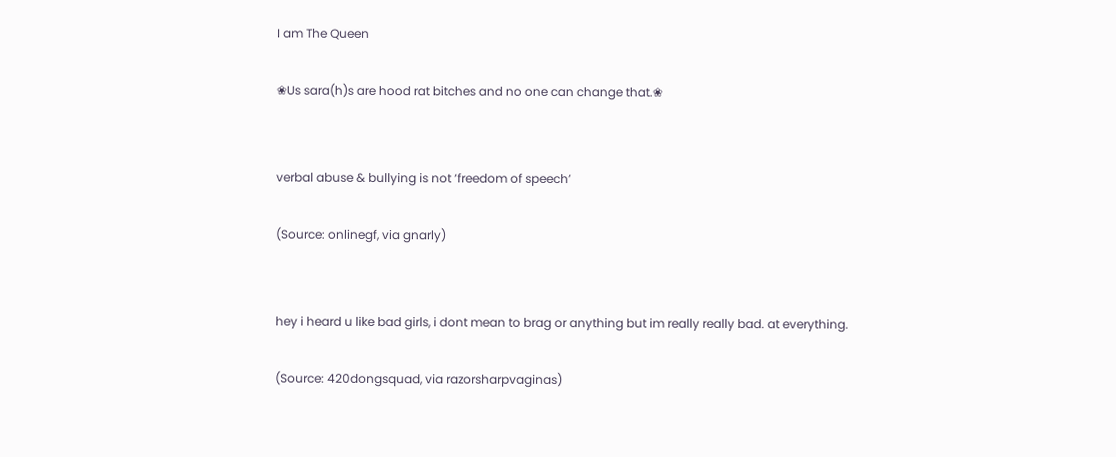I am The Queen

❀Us sara(h)s are hood rat bitches and no one can change that.❀


verbal abuse & bullying is not ‘freedom of speech’

(Source: onlinegf, via gnarly)


hey i heard u like bad girls, i dont mean to brag or anything but im really really bad. at everything.

(Source: 420dongsquad, via razorsharpvaginas)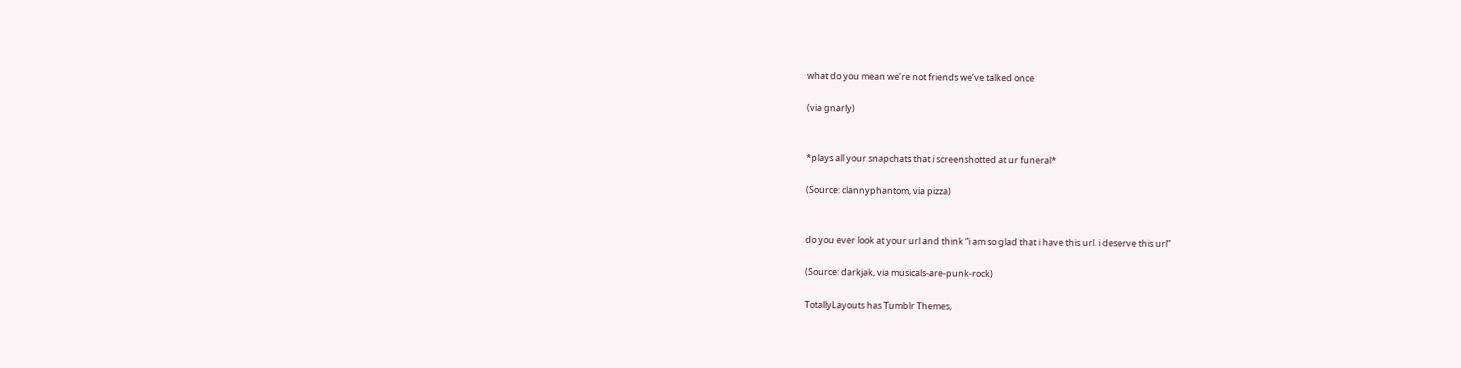what do you mean we’re not friends we’ve talked once

(via gnarly)


*plays all your snapchats that i screenshotted at ur funeral*

(Source: clannyphantom, via pizza)


do you ever look at your url and think “i am so glad that i have this url. i deserve this url”

(Source: darkjak, via musicals-are-punk-rock)

TotallyLayouts has Tumblr Themes,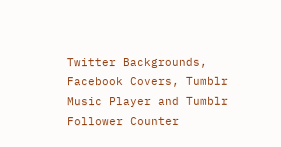Twitter Backgrounds, Facebook Covers, Tumblr Music Player and Tumblr Follower Counter